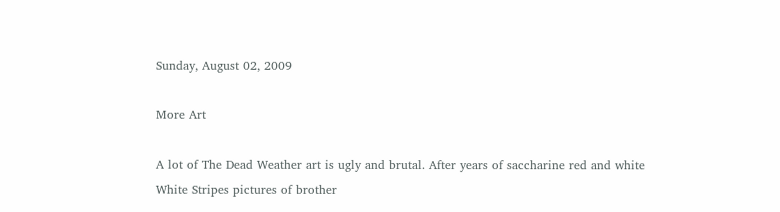Sunday, August 02, 2009

More Art

A lot of The Dead Weather art is ugly and brutal. After years of saccharine red and white White Stripes pictures of brother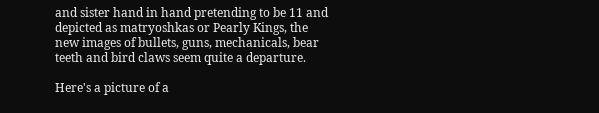and sister hand in hand pretending to be 11 and depicted as matryoshkas or Pearly Kings, the new images of bullets, guns, mechanicals, bear teeth and bird claws seem quite a departure.

Here's a picture of a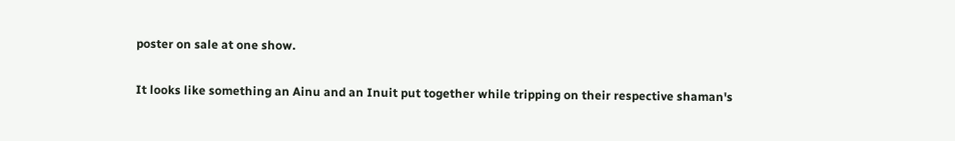poster on sale at one show.

It looks like something an Ainu and an Inuit put together while tripping on their respective shaman's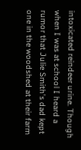intoxicated reindeer urine. Though when I was at school I heard a rumor that Julie Smith's dad kept one in the woodshed at their farm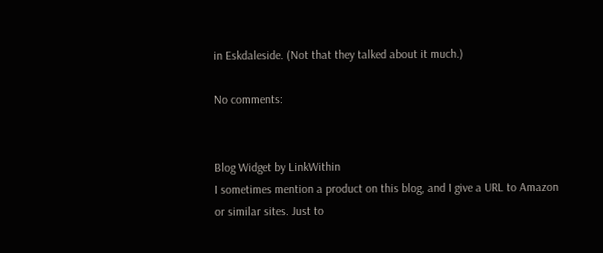in Eskdaleside. (Not that they talked about it much.)

No comments:


Blog Widget by LinkWithin
I sometimes mention a product on this blog, and I give a URL to Amazon or similar sites. Just to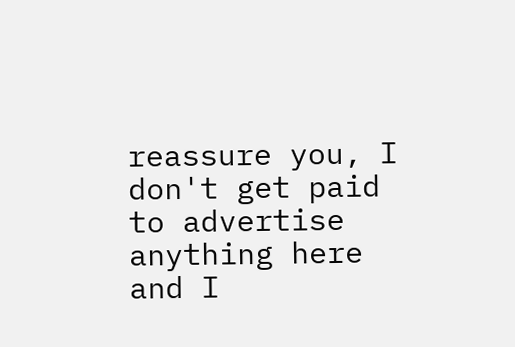reassure you, I don't get paid to advertise anything here and I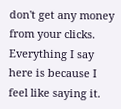don't get any money from your clicks. Everything I say here is because I feel like saying it.